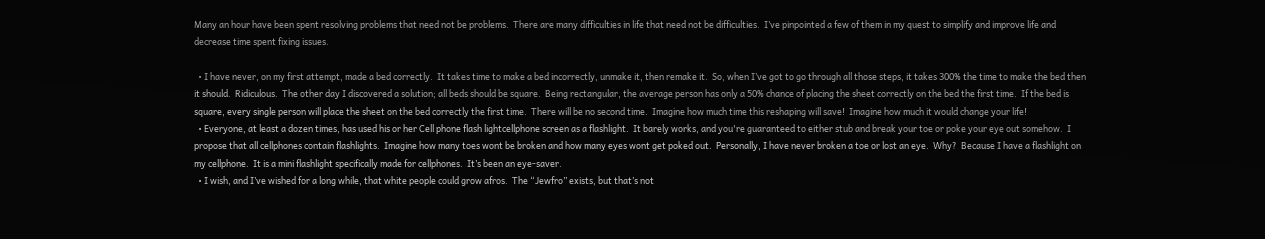Many an hour have been spent resolving problems that need not be problems.  There are many difficulties in life that need not be difficulties.  I’ve pinpointed a few of them in my quest to simplify and improve life and decrease time spent fixing issues.

  • I have never, on my first attempt, made a bed correctly.  It takes time to make a bed incorrectly, unmake it, then remake it.  So, when I’ve got to go through all those steps, it takes 300% the time to make the bed then it should.  Ridiculous.  The other day I discovered a solution; all beds should be square.  Being rectangular, the average person has only a 50% chance of placing the sheet correctly on the bed the first time.  If the bed is square, every single person will place the sheet on the bed correctly the first time.  There will be no second time.  Imagine how much time this reshaping will save!  Imagine how much it would change your life!
  • Everyone, at least a dozen times, has used his or her Cell phone flash lightcellphone screen as a flashlight.  It barely works, and you're guaranteed to either stub and break your toe or poke your eye out somehow.  I propose that all cellphones contain flashlights.  Imagine how many toes wont be broken and how many eyes wont get poked out.  Personally, I have never broken a toe or lost an eye.  Why?  Because I have a flashlight on my cellphone.  It is a mini flashlight specifically made for cellphones.  It’s been an eye-saver.
  • I wish, and I’ve wished for a long while, that white people could grow afros.  The “Jewfro” exists, but that’s not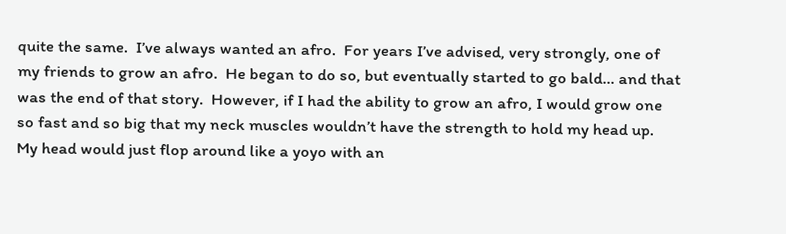quite the same.  I’ve always wanted an afro.  For years I’ve advised, very strongly, one of my friends to grow an afro.  He began to do so, but eventually started to go bald… and that was the end of that story.  However, if I had the ability to grow an afro, I would grow one so fast and so big that my neck muscles wouldn’t have the strength to hold my head up.  My head would just flop around like a yoyo with an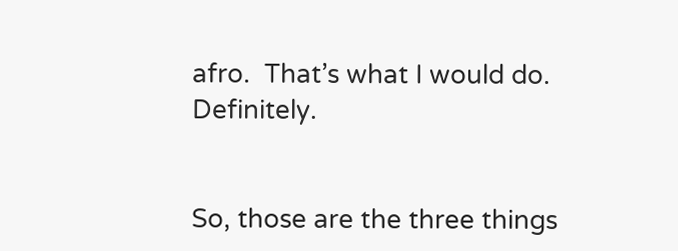afro.  That’s what I would do.  Definitely.


So, those are the three things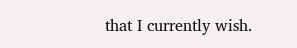that I currently wish.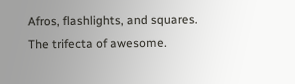Afros, flashlights, and squares.  The trifecta of awesome.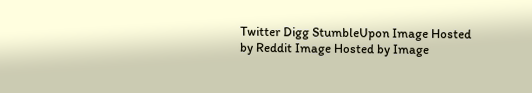Twitter Digg StumbleUpon Image Hosted by Reddit Image Hosted by Image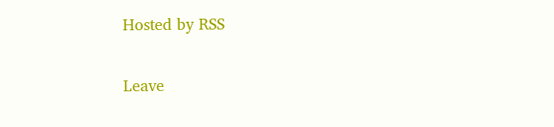Hosted by RSS

Leave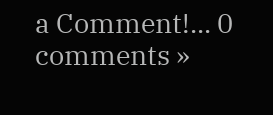a Comment!... 0 comments »